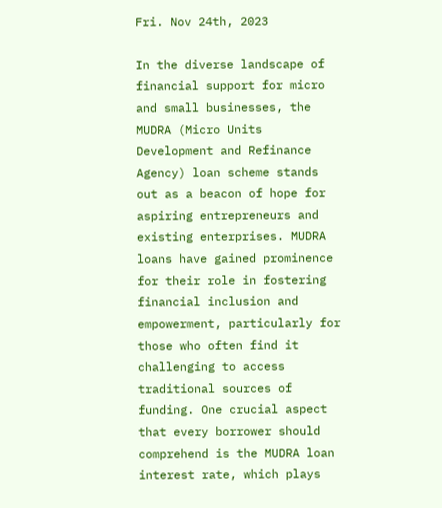Fri. Nov 24th, 2023

In the diverse landscape of financial support for micro and small businesses, the MUDRA (Micro Units Development and Refinance Agency) loan scheme stands out as a beacon of hope for aspiring entrepreneurs and existing enterprises. MUDRA loans have gained prominence for their role in fostering financial inclusion and empowerment, particularly for those who often find it challenging to access traditional sources of funding. One crucial aspect that every borrower should comprehend is the MUDRA loan interest rate, which plays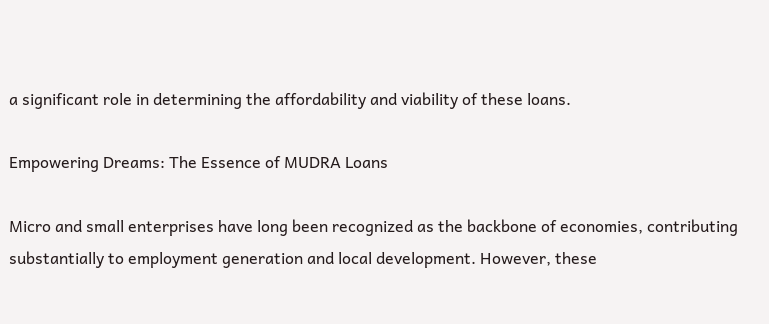a significant role in determining the affordability and viability of these loans.

Empowering Dreams: The Essence of MUDRA Loans

Micro and small enterprises have long been recognized as the backbone of economies, contributing substantially to employment generation and local development. However, these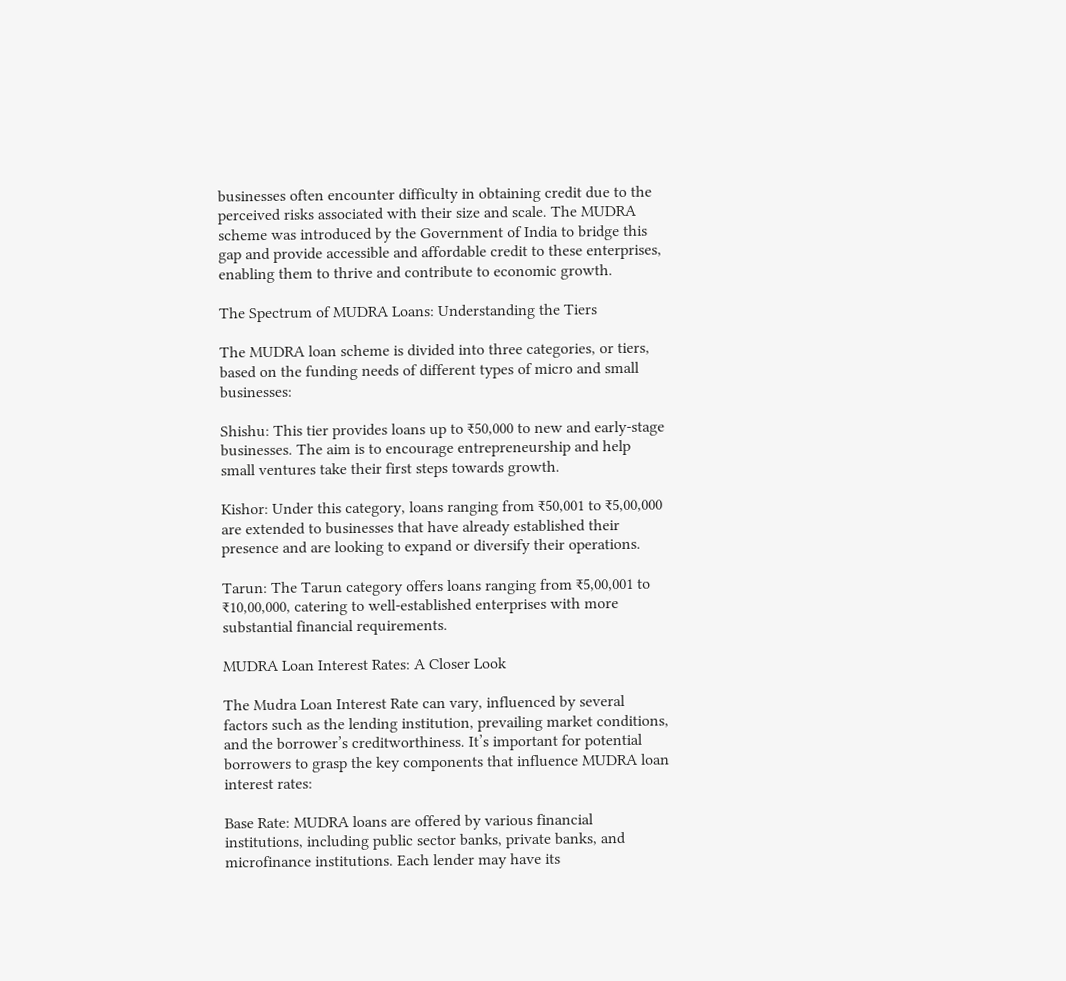businesses often encounter difficulty in obtaining credit due to the perceived risks associated with their size and scale. The MUDRA scheme was introduced by the Government of India to bridge this gap and provide accessible and affordable credit to these enterprises, enabling them to thrive and contribute to economic growth.

The Spectrum of MUDRA Loans: Understanding the Tiers

The MUDRA loan scheme is divided into three categories, or tiers, based on the funding needs of different types of micro and small businesses:

Shishu: This tier provides loans up to ₹50,000 to new and early-stage businesses. The aim is to encourage entrepreneurship and help small ventures take their first steps towards growth.

Kishor: Under this category, loans ranging from ₹50,001 to ₹5,00,000 are extended to businesses that have already established their presence and are looking to expand or diversify their operations.

Tarun: The Tarun category offers loans ranging from ₹5,00,001 to ₹10,00,000, catering to well-established enterprises with more substantial financial requirements.

MUDRA Loan Interest Rates: A Closer Look

The Mudra Loan Interest Rate can vary, influenced by several factors such as the lending institution, prevailing market conditions, and the borrower’s creditworthiness. It’s important for potential borrowers to grasp the key components that influence MUDRA loan interest rates:

Base Rate: MUDRA loans are offered by various financial institutions, including public sector banks, private banks, and microfinance institutions. Each lender may have its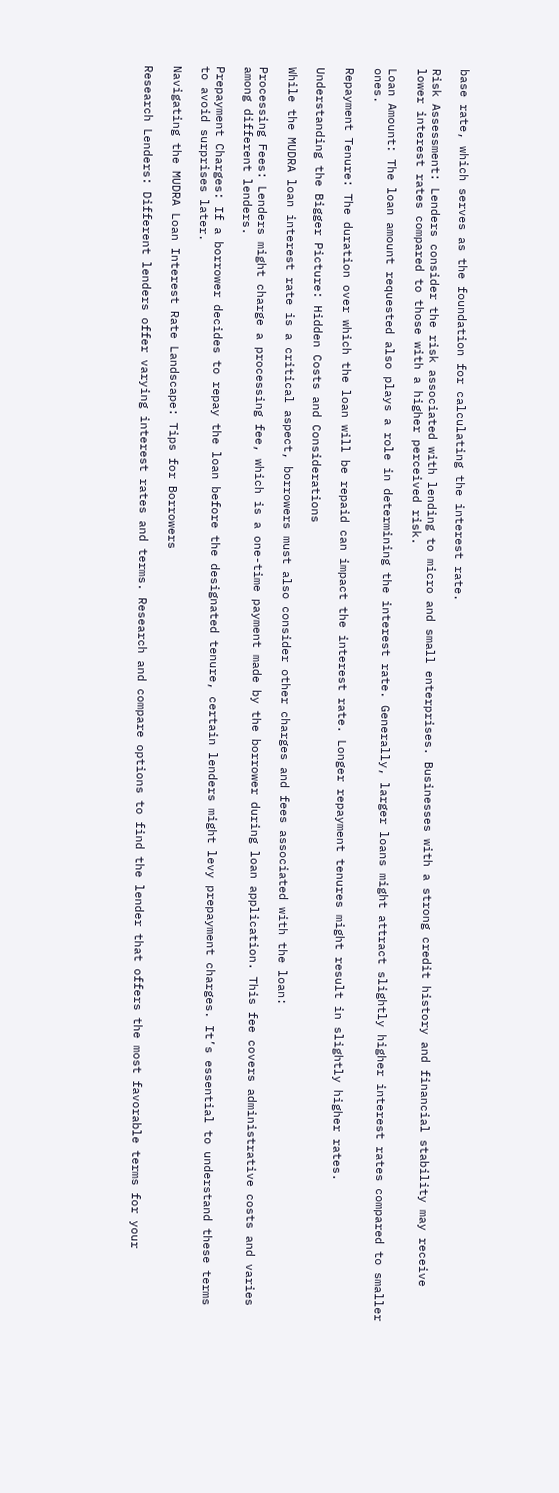base rate, which serves as the foundation for calculating the interest rate.

Risk Assessment: Lenders consider the risk associated with lending to micro and small enterprises. Businesses with a strong credit history and financial stability may receive lower interest rates compared to those with a higher perceived risk.

Loan Amount: The loan amount requested also plays a role in determining the interest rate. Generally, larger loans might attract slightly higher interest rates compared to smaller ones.

Repayment Tenure: The duration over which the loan will be repaid can impact the interest rate. Longer repayment tenures might result in slightly higher rates.

Understanding the Bigger Picture: Hidden Costs and Considerations

While the MUDRA loan interest rate is a critical aspect, borrowers must also consider other charges and fees associated with the loan:

Processing Fees: Lenders might charge a processing fee, which is a one-time payment made by the borrower during loan application. This fee covers administrative costs and varies among different lenders.

Prepayment Charges: If a borrower decides to repay the loan before the designated tenure, certain lenders might levy prepayment charges. It’s essential to understand these terms to avoid surprises later.

Navigating the MUDRA Loan Interest Rate Landscape: Tips for Borrowers

Research Lenders: Different lenders offer varying interest rates and terms. Research and compare options to find the lender that offers the most favorable terms for your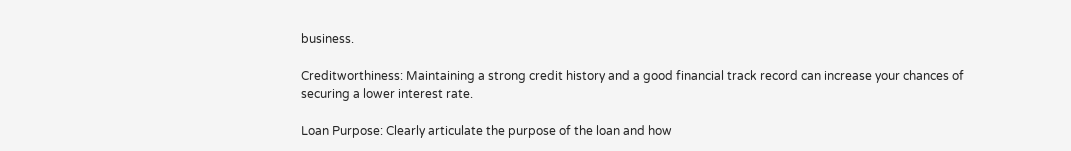business.

Creditworthiness: Maintaining a strong credit history and a good financial track record can increase your chances of securing a lower interest rate.

Loan Purpose: Clearly articulate the purpose of the loan and how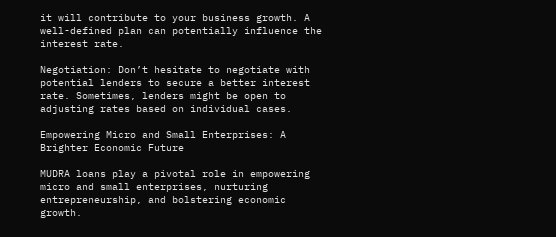it will contribute to your business growth. A well-defined plan can potentially influence the interest rate.

Negotiation: Don’t hesitate to negotiate with potential lenders to secure a better interest rate. Sometimes, lenders might be open to adjusting rates based on individual cases.

Empowering Micro and Small Enterprises: A Brighter Economic Future

MUDRA loans play a pivotal role in empowering micro and small enterprises, nurturing entrepreneurship, and bolstering economic growth.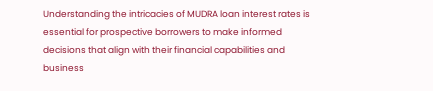Understanding the intricacies of MUDRA loan interest rates is essential for prospective borrowers to make informed decisions that align with their financial capabilities and business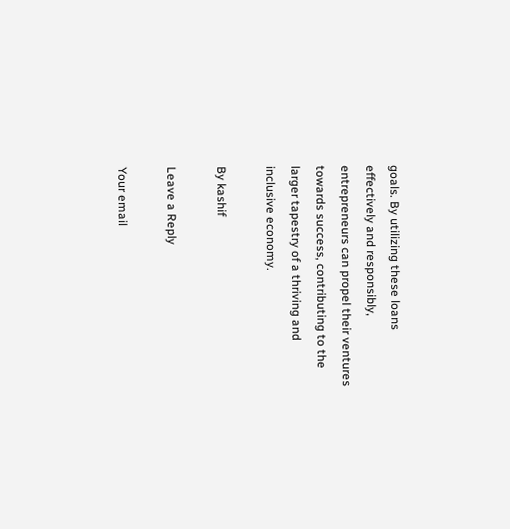goals. By utilizing these loans effectively and responsibly, entrepreneurs can propel their ventures towards success, contributing to the larger tapestry of a thriving and inclusive economy.

By kashif

Leave a Reply

Your email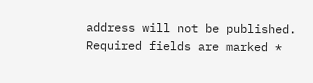address will not be published. Required fields are marked *